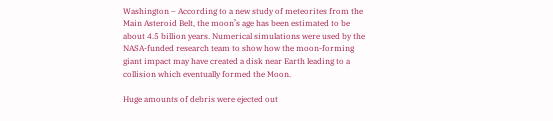Washington – According to a new study of meteorites from the Main Asteroid Belt, the moon’s age has been estimated to be about 4.5 billion years. Numerical simulations were used by the NASA-funded research team to show how the moon-forming giant impact may have created a disk near Earth leading to a collision which eventually formed the Moon.

Huge amounts of debris were ejected out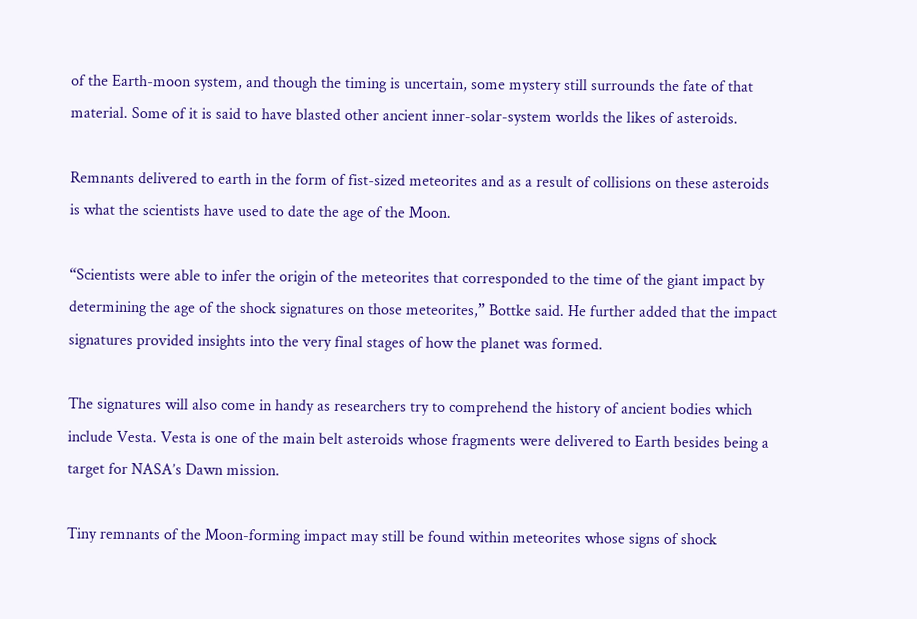of the Earth-moon system, and though the timing is uncertain, some mystery still surrounds the fate of that material. Some of it is said to have blasted other ancient inner-solar-system worlds the likes of asteroids.

Remnants delivered to earth in the form of fist-sized meteorites and as a result of collisions on these asteroids is what the scientists have used to date the age of the Moon.

“Scientists were able to infer the origin of the meteorites that corresponded to the time of the giant impact by determining the age of the shock signatures on those meteorites,” Bottke said. He further added that the impact signatures provided insights into the very final stages of how the planet was formed.

The signatures will also come in handy as researchers try to comprehend the history of ancient bodies which include Vesta. Vesta is one of the main belt asteroids whose fragments were delivered to Earth besides being a target for NASA’s Dawn mission.

Tiny remnants of the Moon-forming impact may still be found within meteorites whose signs of shock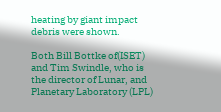heating by giant impact debris were shown.

Both Bill Bottke of(ISET) and Tim Swindle, who is the director of Lunar, and Planetary Laboratory (LPL)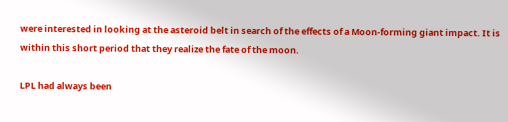were interested in looking at the asteroid belt in search of the effects of a Moon-forming giant impact. It is within this short period that they realize the fate of the moon.

LPL had always been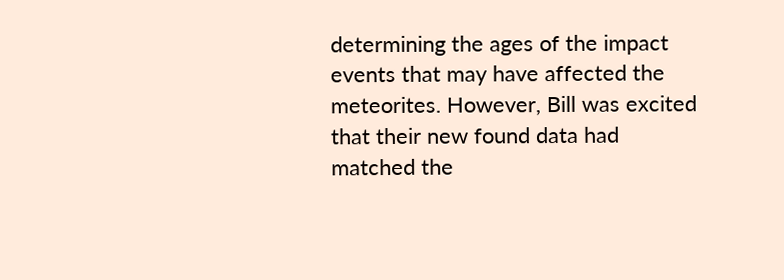determining the ages of the impact events that may have affected the meteorites. However, Bill was excited that their new found data had matched the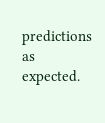predictions as expected.